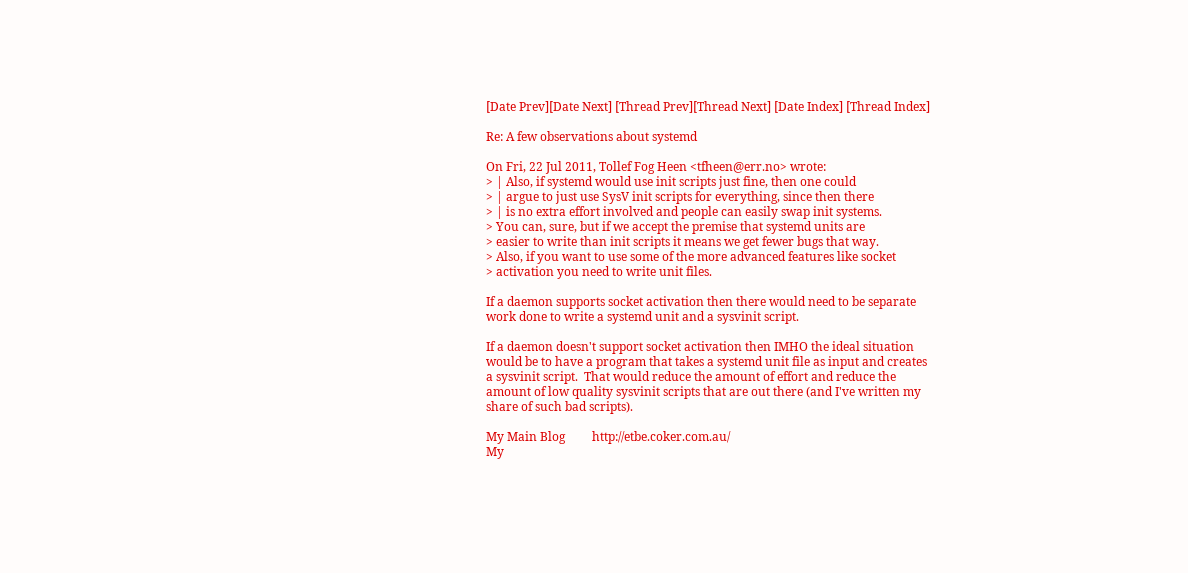[Date Prev][Date Next] [Thread Prev][Thread Next] [Date Index] [Thread Index]

Re: A few observations about systemd

On Fri, 22 Jul 2011, Tollef Fog Heen <tfheen@err.no> wrote:
> | Also, if systemd would use init scripts just fine, then one could
> | argue to just use SysV init scripts for everything, since then there
> | is no extra effort involved and people can easily swap init systems.
> You can, sure, but if we accept the premise that systemd units are
> easier to write than init scripts it means we get fewer bugs that way.
> Also, if you want to use some of the more advanced features like socket
> activation you need to write unit files.

If a daemon supports socket activation then there would need to be separate
work done to write a systemd unit and a sysvinit script.

If a daemon doesn't support socket activation then IMHO the ideal situation
would be to have a program that takes a systemd unit file as input and creates
a sysvinit script.  That would reduce the amount of effort and reduce the
amount of low quality sysvinit scripts that are out there (and I've written my
share of such bad scripts).

My Main Blog         http://etbe.coker.com.au/
My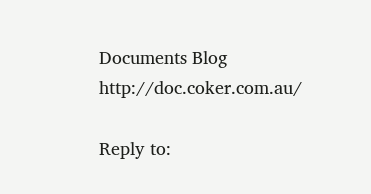Documents Blog    http://doc.coker.com.au/

Reply to: